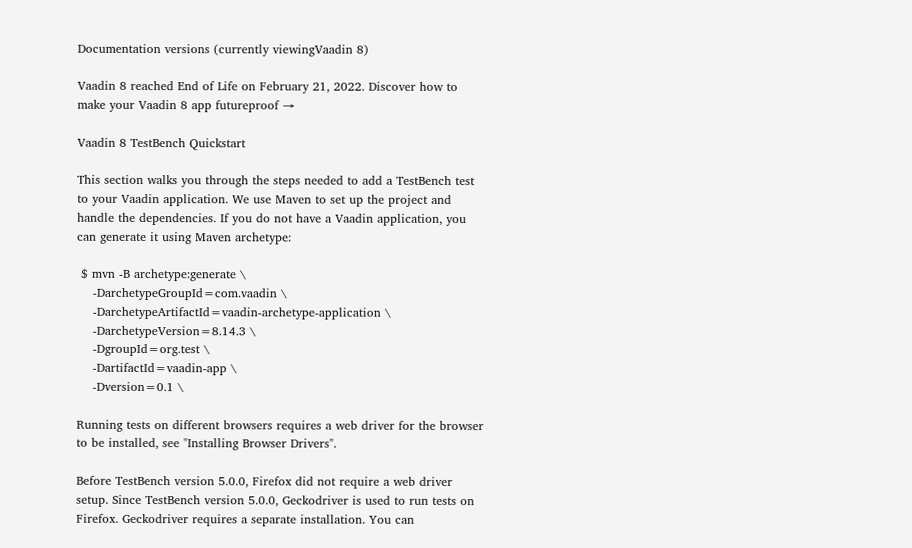Documentation versions (currently viewingVaadin 8)

Vaadin 8 reached End of Life on February 21, 2022. Discover how to make your Vaadin 8 app futureproof →

Vaadin 8 TestBench Quickstart

This section walks you through the steps needed to add a TestBench test to your Vaadin application. We use Maven to set up the project and handle the dependencies. If you do not have a Vaadin application, you can generate it using Maven archetype:

 $ mvn -B archetype:generate \
    -DarchetypeGroupId=com.vaadin \
    -DarchetypeArtifactId=vaadin-archetype-application \
    -DarchetypeVersion=8.14.3 \
    -DgroupId=org.test \
    -DartifactId=vaadin-app \
    -Dversion=0.1 \

Running tests on different browsers requires a web driver for the browser to be installed, see "Installing Browser Drivers".

Before TestBench version 5.0.0, Firefox did not require a web driver setup. Since TestBench version 5.0.0, Geckodriver is used to run tests on Firefox. Geckodriver requires a separate installation. You can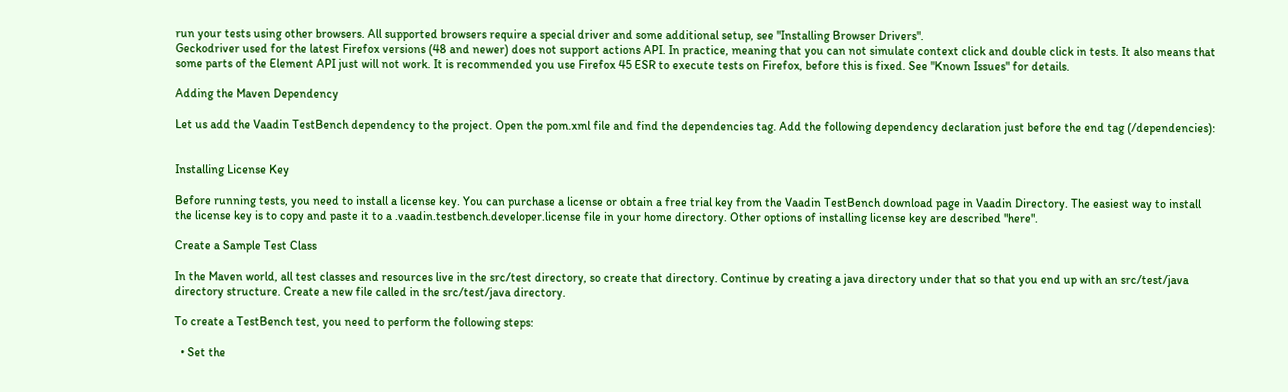run your tests using other browsers. All supported browsers require a special driver and some additional setup, see "Installing Browser Drivers".
Geckodriver used for the latest Firefox versions (48 and newer) does not support actions API. In practice, meaning that you can not simulate context click and double click in tests. It also means that some parts of the Element API just will not work. It is recommended you use Firefox 45 ESR to execute tests on Firefox, before this is fixed. See "Known Issues" for details.

Adding the Maven Dependency

Let us add the Vaadin TestBench dependency to the project. Open the pom.xml file and find the dependencies tag. Add the following dependency declaration just before the end tag (/dependencies):


Installing License Key

Before running tests, you need to install a license key. You can purchase a license or obtain a free trial key from the Vaadin TestBench download page in Vaadin Directory. The easiest way to install the license key is to copy and paste it to a .vaadin.testbench.developer.license file in your home directory. Other options of installing license key are described "here".

Create a Sample Test Class

In the Maven world, all test classes and resources live in the src/test directory, so create that directory. Continue by creating a java directory under that so that you end up with an src/test/java directory structure. Create a new file called in the src/test/java directory.

To create a TestBench test, you need to perform the following steps:

  • Set the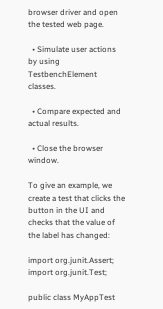browser driver and open the tested web page.

  • Simulate user actions by using TestbenchElement classes.

  • Compare expected and actual results.

  • Close the browser window.

To give an example, we create a test that clicks the button in the UI and checks that the value of the label has changed:

import org.junit.Assert;
import org.junit.Test;

public class MyAppTest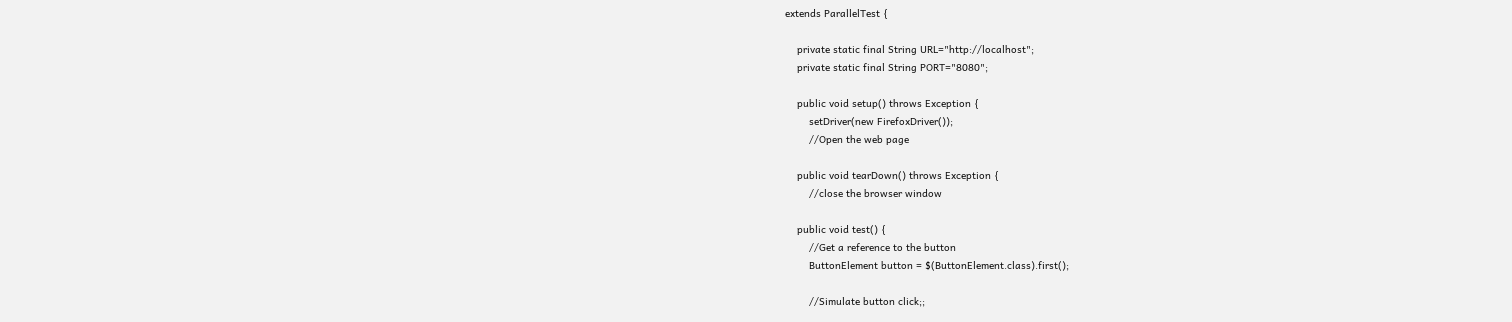extends ParallelTest {

    private static final String URL="http://localhost";
    private static final String PORT="8080";

    public void setup() throws Exception {
        setDriver(new FirefoxDriver());
        //Open the web page

    public void tearDown() throws Exception {
        //close the browser window

    public void test() {
        //Get a reference to the button
        ButtonElement button = $(ButtonElement.class).first();

        //Simulate button click;;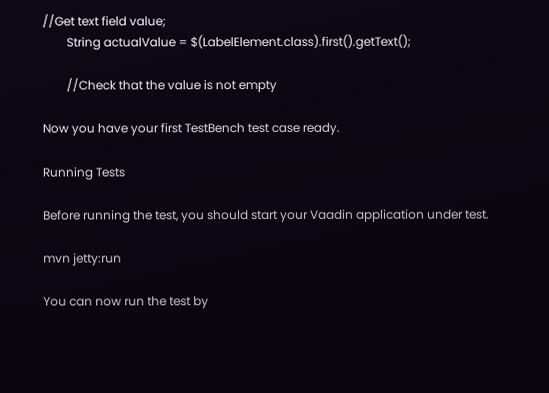//Get text field value;
        String actualValue = $(LabelElement.class).first().getText();

        //Check that the value is not empty

Now you have your first TestBench test case ready.

Running Tests

Before running the test, you should start your Vaadin application under test.

mvn jetty:run

You can now run the test by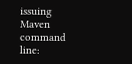issuing Maven command line: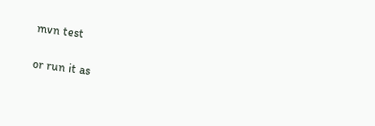mvn test

or run it as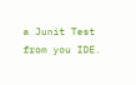a Junit Test from you IDE.